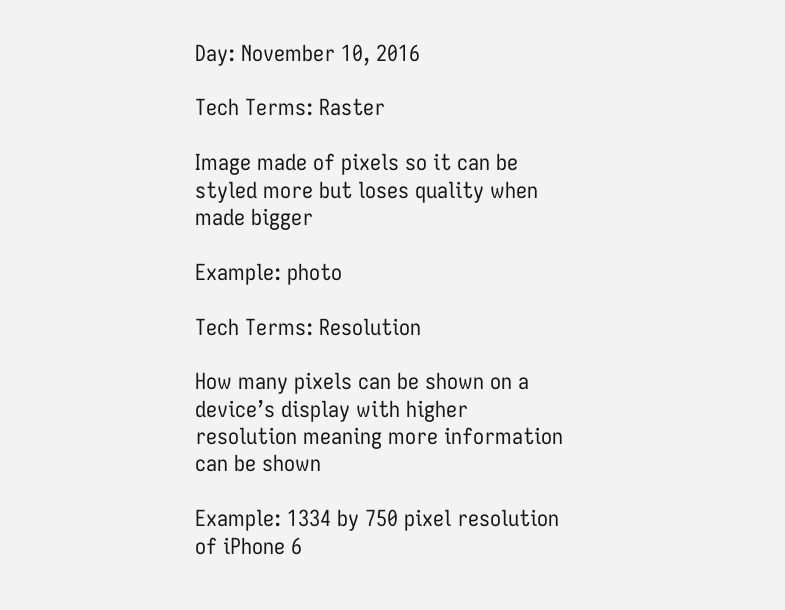Day: November 10, 2016

Tech Terms: Raster

Image made of pixels so it can be styled more but loses quality when made bigger

Example: photo

Tech Terms: Resolution

How many pixels can be shown on a device’s display with higher resolution meaning more information can be shown

Example: 1334 by 750 pixel resolution of iPhone 6